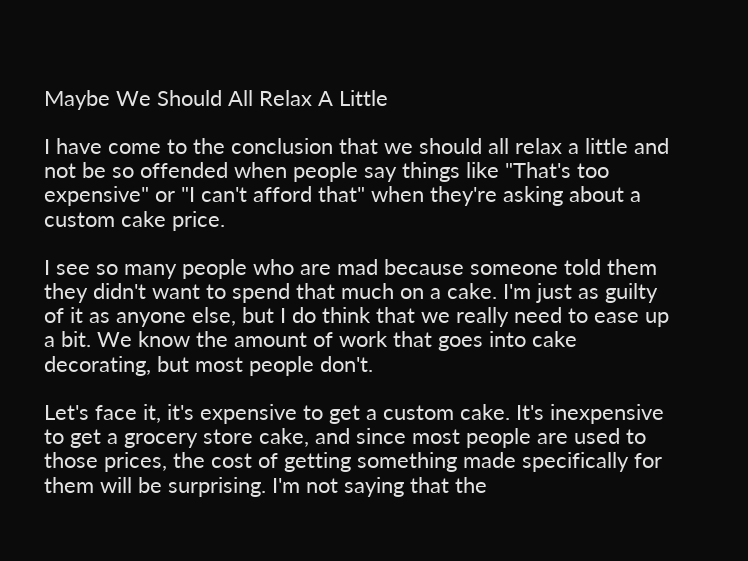Maybe We Should All Relax A Little

I have come to the conclusion that we should all relax a little and not be so offended when people say things like "That's too expensive" or "I can't afford that" when they're asking about a custom cake price.

I see so many people who are mad because someone told them they didn't want to spend that much on a cake. I'm just as guilty of it as anyone else, but I do think that we really need to ease up a bit. We know the amount of work that goes into cake decorating, but most people don't.

Let's face it, it's expensive to get a custom cake. It's inexpensive to get a grocery store cake, and since most people are used to those prices, the cost of getting something made specifically for them will be surprising. I'm not saying that the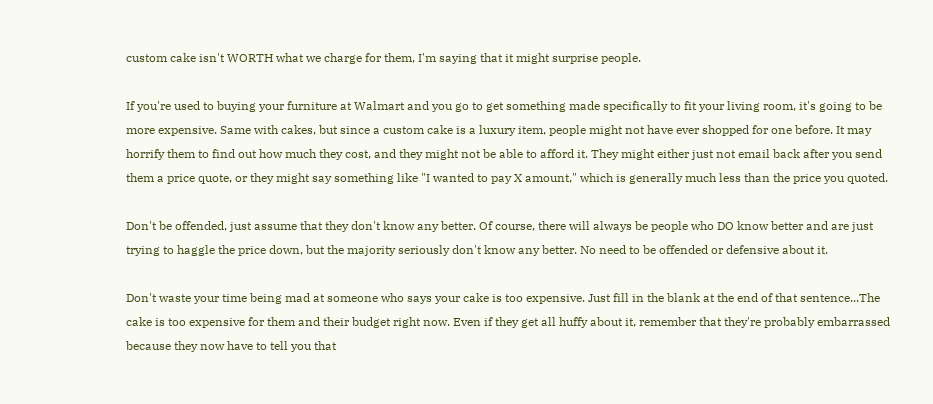custom cake isn't WORTH what we charge for them, I'm saying that it might surprise people.

If you're used to buying your furniture at Walmart and you go to get something made specifically to fit your living room, it's going to be more expensive. Same with cakes, but since a custom cake is a luxury item, people might not have ever shopped for one before. It may horrify them to find out how much they cost, and they might not be able to afford it. They might either just not email back after you send them a price quote, or they might say something like "I wanted to pay X amount," which is generally much less than the price you quoted.

Don't be offended, just assume that they don't know any better. Of course, there will always be people who DO know better and are just trying to haggle the price down, but the majority seriously don't know any better. No need to be offended or defensive about it.

Don't waste your time being mad at someone who says your cake is too expensive. Just fill in the blank at the end of that sentence...The cake is too expensive for them and their budget right now. Even if they get all huffy about it, remember that they're probably embarrassed because they now have to tell you that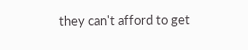they can't afford to get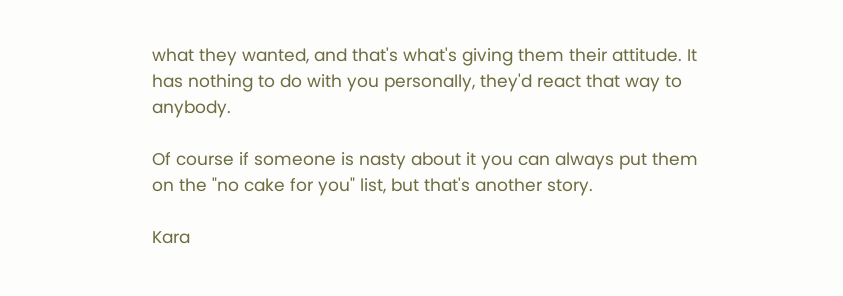what they wanted, and that's what's giving them their attitude. It has nothing to do with you personally, they'd react that way to anybody.

Of course if someone is nasty about it you can always put them on the "no cake for you" list, but that's another story.

Kara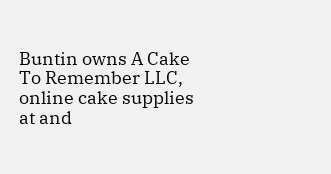Buntin owns A Cake To Remember LLC,  online cake supplies at and